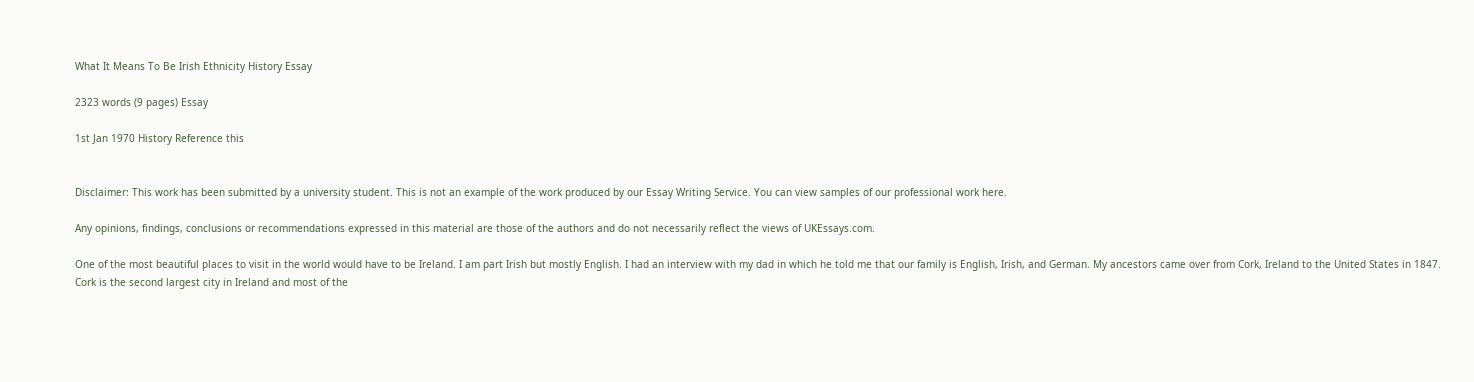What It Means To Be Irish Ethnicity History Essay

2323 words (9 pages) Essay

1st Jan 1970 History Reference this


Disclaimer: This work has been submitted by a university student. This is not an example of the work produced by our Essay Writing Service. You can view samples of our professional work here.

Any opinions, findings, conclusions or recommendations expressed in this material are those of the authors and do not necessarily reflect the views of UKEssays.com.

One of the most beautiful places to visit in the world would have to be Ireland. I am part Irish but mostly English. I had an interview with my dad in which he told me that our family is English, Irish, and German. My ancestors came over from Cork, Ireland to the United States in 1847. Cork is the second largest city in Ireland and most of the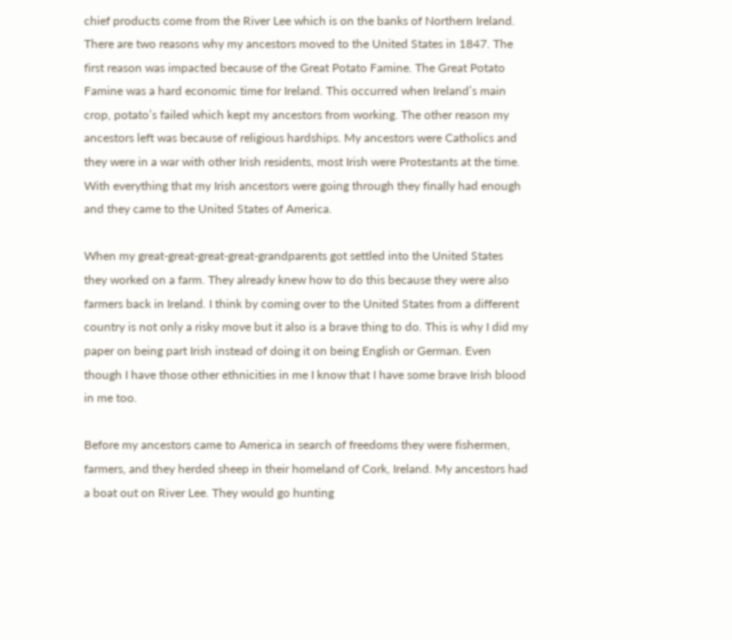chief products come from the River Lee which is on the banks of Northern Ireland. There are two reasons why my ancestors moved to the United States in 1847. The first reason was impacted because of the Great Potato Famine. The Great Potato Famine was a hard economic time for Ireland. This occurred when Ireland’s main crop, potato’s failed which kept my ancestors from working. The other reason my ancestors left was because of religious hardships. My ancestors were Catholics and they were in a war with other Irish residents, most Irish were Protestants at the time. With everything that my Irish ancestors were going through they finally had enough and they came to the United States of America.

When my great-great-great-great-grandparents got settled into the United States they worked on a farm. They already knew how to do this because they were also farmers back in Ireland. I think by coming over to the United States from a different country is not only a risky move but it also is a brave thing to do. This is why I did my paper on being part Irish instead of doing it on being English or German. Even though I have those other ethnicities in me I know that I have some brave Irish blood in me too.

Before my ancestors came to America in search of freedoms they were fishermen, farmers, and they herded sheep in their homeland of Cork, Ireland. My ancestors had a boat out on River Lee. They would go hunting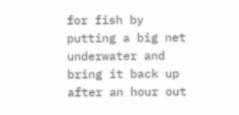for fish by putting a big net underwater and bring it back up after an hour out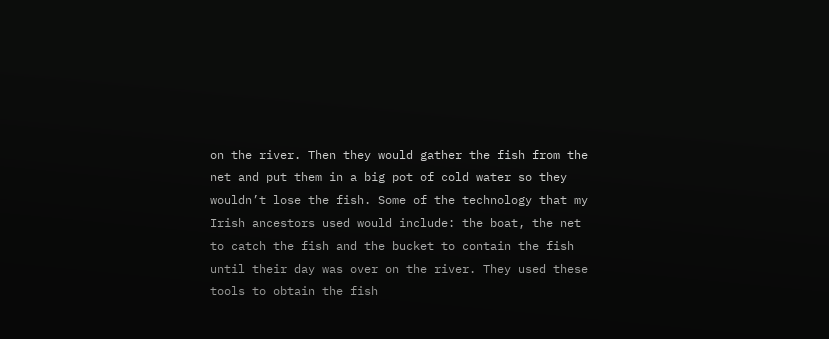on the river. Then they would gather the fish from the net and put them in a big pot of cold water so they wouldn’t lose the fish. Some of the technology that my Irish ancestors used would include: the boat, the net to catch the fish and the bucket to contain the fish until their day was over on the river. They used these tools to obtain the fish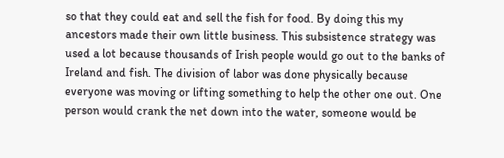so that they could eat and sell the fish for food. By doing this my ancestors made their own little business. This subsistence strategy was used a lot because thousands of Irish people would go out to the banks of Ireland and fish. The division of labor was done physically because everyone was moving or lifting something to help the other one out. One person would crank the net down into the water, someone would be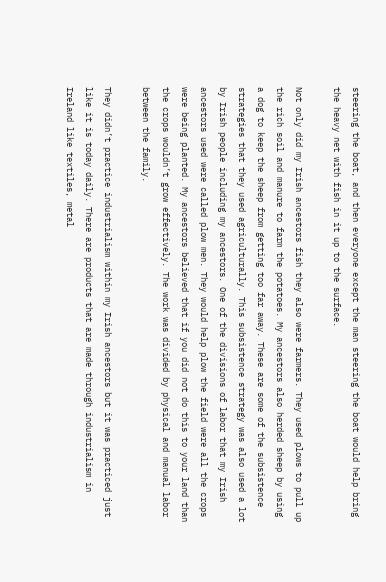steering the boat, and then everyone except the man steering the boat would help bring the heavy net with fish in it up to the surface.

Not only did my Irish ancestors fish they also were farmers. They used plows to pull up the rich soil and manure to farm the potatoes. My ancestors also herded sheep by using a dog to keep the sheep from getting too far away. These are some of the subsistence strategies that they used agriculturally. This subsistence strategy was also used a lot by Irish people including my ancestors. One of the divisions of labor that my Irish ancestors used were called plow men. They would help plow the field were all the crops were being planted. My ancestors believed that if you did not do this to your land than the crops wouldn’t grow effectively. The work was divided by physical and manual labor between the family.

They didn’t practice industrialism within my Irish ancestors but it was practiced just like it is today daily. There are products that are made through industrialism in Ireland like textiles, metal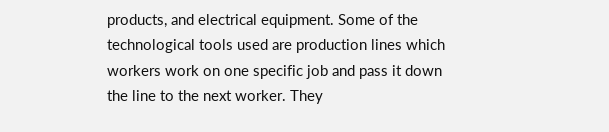products, and electrical equipment. Some of the technological tools used are production lines which workers work on one specific job and pass it down the line to the next worker. They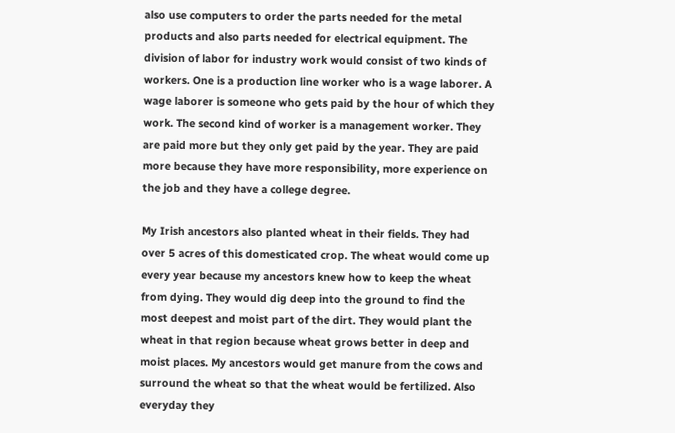also use computers to order the parts needed for the metal products and also parts needed for electrical equipment. The division of labor for industry work would consist of two kinds of workers. One is a production line worker who is a wage laborer. A wage laborer is someone who gets paid by the hour of which they work. The second kind of worker is a management worker. They are paid more but they only get paid by the year. They are paid more because they have more responsibility, more experience on the job and they have a college degree.

My Irish ancestors also planted wheat in their fields. They had over 5 acres of this domesticated crop. The wheat would come up every year because my ancestors knew how to keep the wheat from dying. They would dig deep into the ground to find the most deepest and moist part of the dirt. They would plant the wheat in that region because wheat grows better in deep and moist places. My ancestors would get manure from the cows and surround the wheat so that the wheat would be fertilized. Also everyday they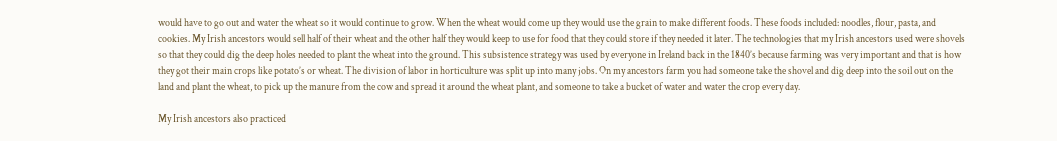would have to go out and water the wheat so it would continue to grow. When the wheat would come up they would use the grain to make different foods. These foods included: noodles, flour, pasta, and cookies. My Irish ancestors would sell half of their wheat and the other half they would keep to use for food that they could store if they needed it later. The technologies that my Irish ancestors used were shovels so that they could dig the deep holes needed to plant the wheat into the ground. This subsistence strategy was used by everyone in Ireland back in the 1840’s because farming was very important and that is how they got their main crops like potato’s or wheat. The division of labor in horticulture was split up into many jobs. On my ancestors farm you had someone take the shovel and dig deep into the soil out on the land and plant the wheat, to pick up the manure from the cow and spread it around the wheat plant, and someone to take a bucket of water and water the crop every day.

My Irish ancestors also practiced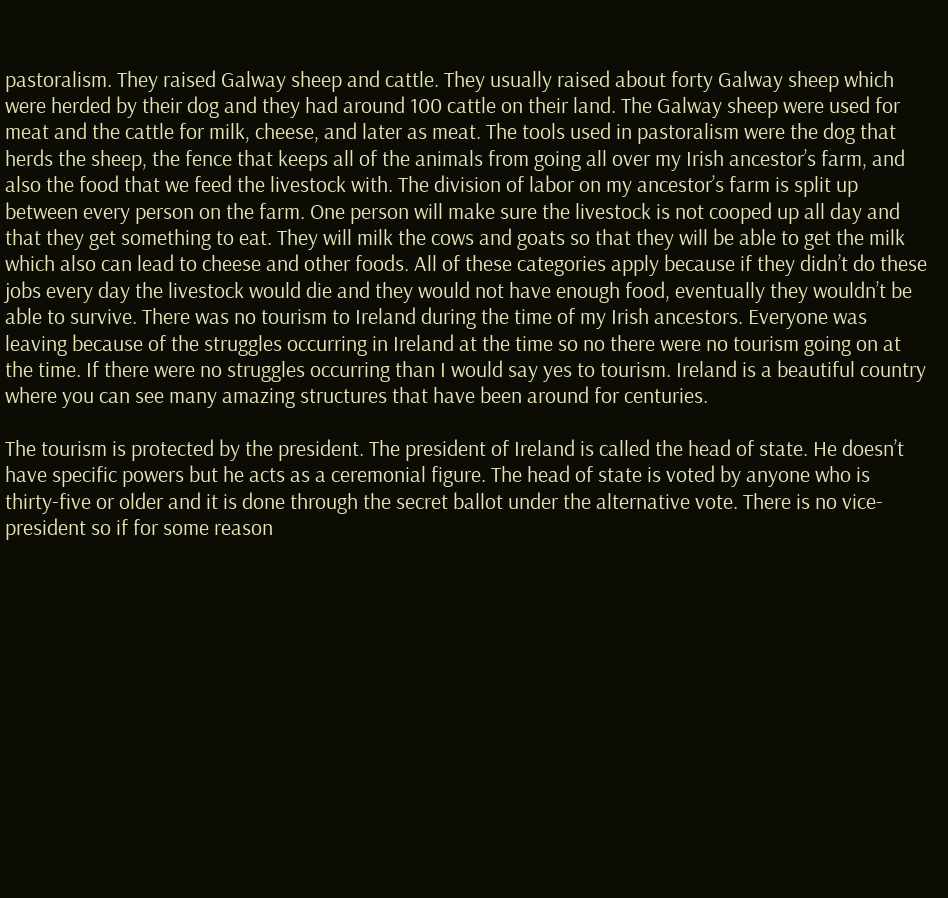pastoralism. They raised Galway sheep and cattle. They usually raised about forty Galway sheep which were herded by their dog and they had around 100 cattle on their land. The Galway sheep were used for meat and the cattle for milk, cheese, and later as meat. The tools used in pastoralism were the dog that herds the sheep, the fence that keeps all of the animals from going all over my Irish ancestor’s farm, and also the food that we feed the livestock with. The division of labor on my ancestor’s farm is split up between every person on the farm. One person will make sure the livestock is not cooped up all day and that they get something to eat. They will milk the cows and goats so that they will be able to get the milk which also can lead to cheese and other foods. All of these categories apply because if they didn’t do these jobs every day the livestock would die and they would not have enough food, eventually they wouldn’t be able to survive. There was no tourism to Ireland during the time of my Irish ancestors. Everyone was leaving because of the struggles occurring in Ireland at the time so no there were no tourism going on at the time. If there were no struggles occurring than I would say yes to tourism. Ireland is a beautiful country where you can see many amazing structures that have been around for centuries.

The tourism is protected by the president. The president of Ireland is called the head of state. He doesn’t have specific powers but he acts as a ceremonial figure. The head of state is voted by anyone who is thirty-five or older and it is done through the secret ballot under the alternative vote. There is no vice-president so if for some reason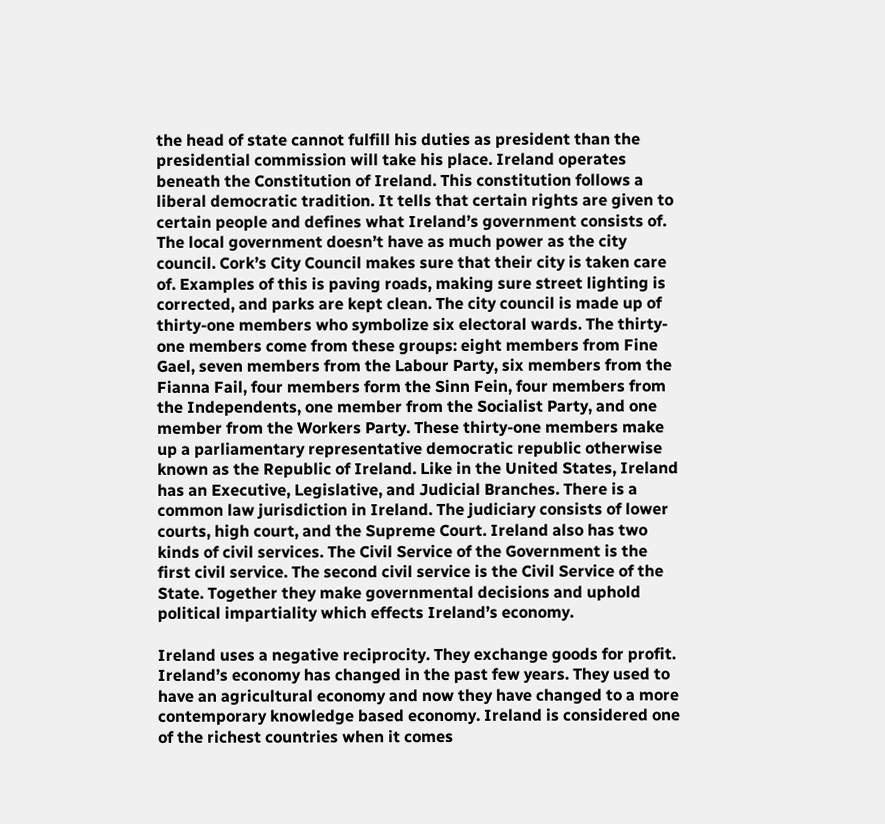the head of state cannot fulfill his duties as president than the presidential commission will take his place. Ireland operates beneath the Constitution of Ireland. This constitution follows a liberal democratic tradition. It tells that certain rights are given to certain people and defines what Ireland’s government consists of. The local government doesn’t have as much power as the city council. Cork’s City Council makes sure that their city is taken care of. Examples of this is paving roads, making sure street lighting is corrected, and parks are kept clean. The city council is made up of thirty-one members who symbolize six electoral wards. The thirty-one members come from these groups: eight members from Fine Gael, seven members from the Labour Party, six members from the Fianna Fail, four members form the Sinn Fein, four members from the Independents, one member from the Socialist Party, and one member from the Workers Party. These thirty-one members make up a parliamentary representative democratic republic otherwise known as the Republic of Ireland. Like in the United States, Ireland has an Executive, Legislative, and Judicial Branches. There is a common law jurisdiction in Ireland. The judiciary consists of lower courts, high court, and the Supreme Court. Ireland also has two kinds of civil services. The Civil Service of the Government is the first civil service. The second civil service is the Civil Service of the State. Together they make governmental decisions and uphold political impartiality which effects Ireland’s economy.

Ireland uses a negative reciprocity. They exchange goods for profit. Ireland’s economy has changed in the past few years. They used to have an agricultural economy and now they have changed to a more contemporary knowledge based economy. Ireland is considered one of the richest countries when it comes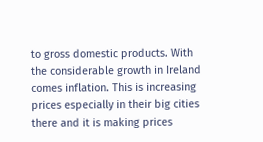to gross domestic products. With the considerable growth in Ireland comes inflation. This is increasing prices especially in their big cities there and it is making prices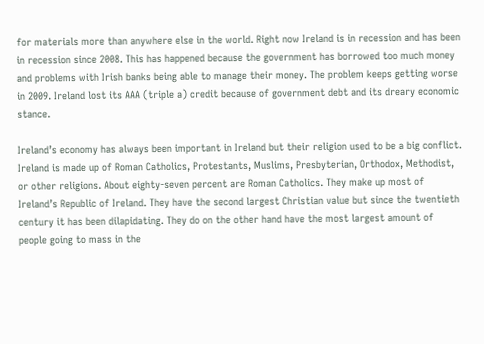for materials more than anywhere else in the world. Right now Ireland is in recession and has been in recession since 2008. This has happened because the government has borrowed too much money and problems with Irish banks being able to manage their money. The problem keeps getting worse in 2009. Ireland lost its AAA (triple a) credit because of government debt and its dreary economic stance.

Ireland’s economy has always been important in Ireland but their religion used to be a big conflict. Ireland is made up of Roman Catholics, Protestants, Muslims, Presbyterian, Orthodox, Methodist, or other religions. About eighty-seven percent are Roman Catholics. They make up most of Ireland’s Republic of Ireland. They have the second largest Christian value but since the twentieth century it has been dilapidating. They do on the other hand have the most largest amount of people going to mass in the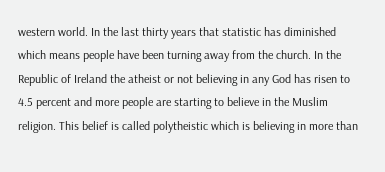western world. In the last thirty years that statistic has diminished which means people have been turning away from the church. In the Republic of Ireland the atheist or not believing in any God has risen to 4.5 percent and more people are starting to believe in the Muslim religion. This belief is called polytheistic which is believing in more than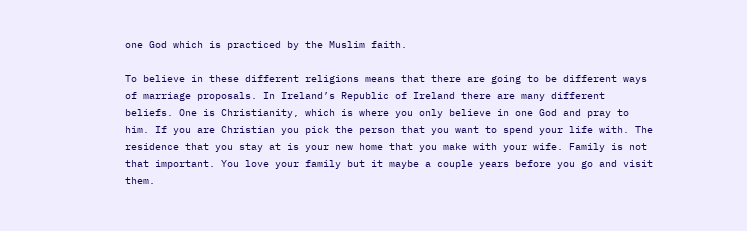one God which is practiced by the Muslim faith.

To believe in these different religions means that there are going to be different ways of marriage proposals. In Ireland’s Republic of Ireland there are many different beliefs. One is Christianity, which is where you only believe in one God and pray to him. If you are Christian you pick the person that you want to spend your life with. The residence that you stay at is your new home that you make with your wife. Family is not that important. You love your family but it maybe a couple years before you go and visit them.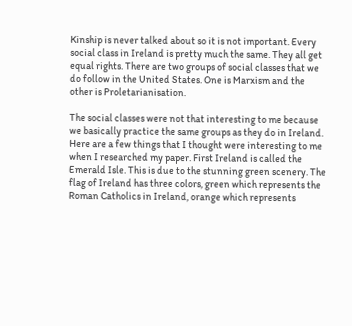Kinship is never talked about so it is not important. Every social class in Ireland is pretty much the same. They all get equal rights. There are two groups of social classes that we do follow in the United States. One is Marxism and the other is Proletarianisation.

The social classes were not that interesting to me because we basically practice the same groups as they do in Ireland. Here are a few things that I thought were interesting to me when I researched my paper. First Ireland is called the Emerald Isle. This is due to the stunning green scenery. The flag of Ireland has three colors, green which represents the Roman Catholics in Ireland, orange which represents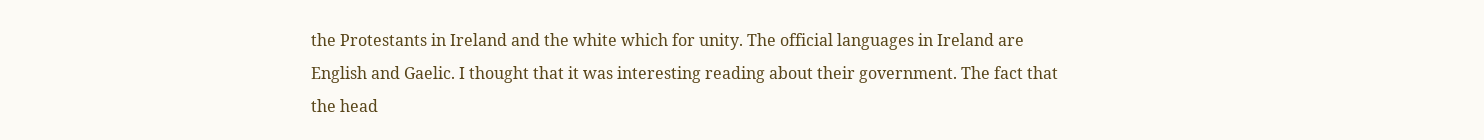the Protestants in Ireland and the white which for unity. The official languages in Ireland are English and Gaelic. I thought that it was interesting reading about their government. The fact that the head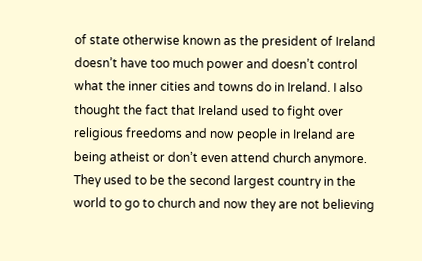of state otherwise known as the president of Ireland doesn’t have too much power and doesn’t control what the inner cities and towns do in Ireland. I also thought the fact that Ireland used to fight over religious freedoms and now people in Ireland are being atheist or don’t even attend church anymore. They used to be the second largest country in the world to go to church and now they are not believing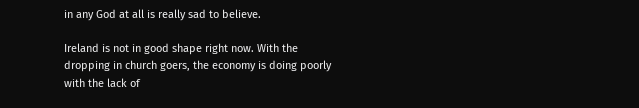in any God at all is really sad to believe.

Ireland is not in good shape right now. With the dropping in church goers, the economy is doing poorly with the lack of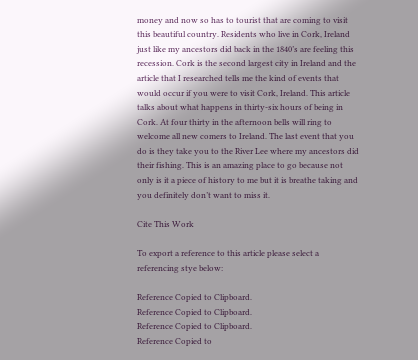money and now so has to tourist that are coming to visit this beautiful country. Residents who live in Cork, Ireland just like my ancestors did back in the 1840’s are feeling this recession. Cork is the second largest city in Ireland and the article that I researched tells me the kind of events that would occur if you were to visit Cork, Ireland. This article talks about what happens in thirty-six hours of being in Cork. At four thirty in the afternoon bells will ring to welcome all new comers to Ireland. The last event that you do is they take you to the River Lee where my ancestors did their fishing. This is an amazing place to go because not only is it a piece of history to me but it is breathe taking and you definitely don’t want to miss it.

Cite This Work

To export a reference to this article please select a referencing stye below:

Reference Copied to Clipboard.
Reference Copied to Clipboard.
Reference Copied to Clipboard.
Reference Copied to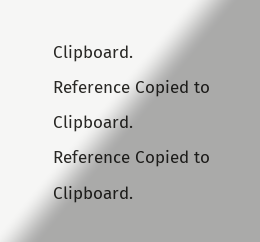Clipboard.
Reference Copied to Clipboard.
Reference Copied to Clipboard.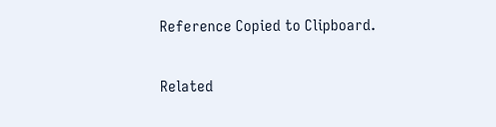Reference Copied to Clipboard.

Related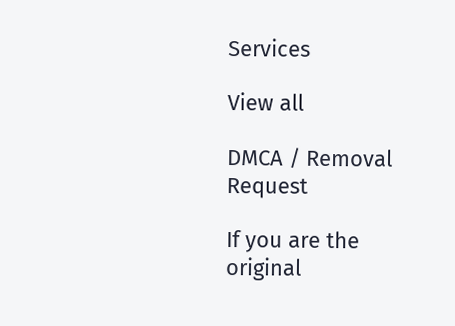Services

View all

DMCA / Removal Request

If you are the original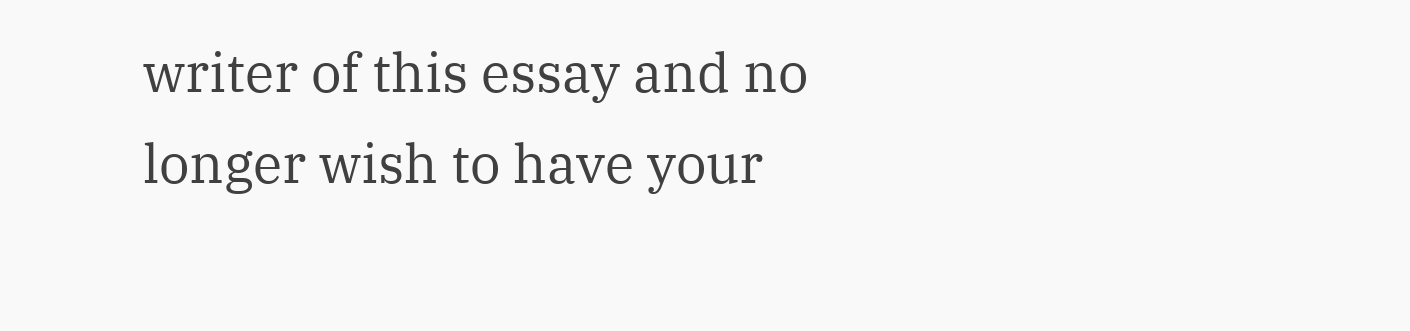writer of this essay and no longer wish to have your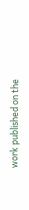work published on the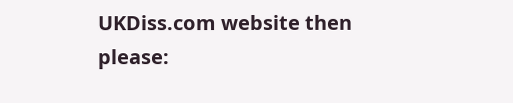UKDiss.com website then please: